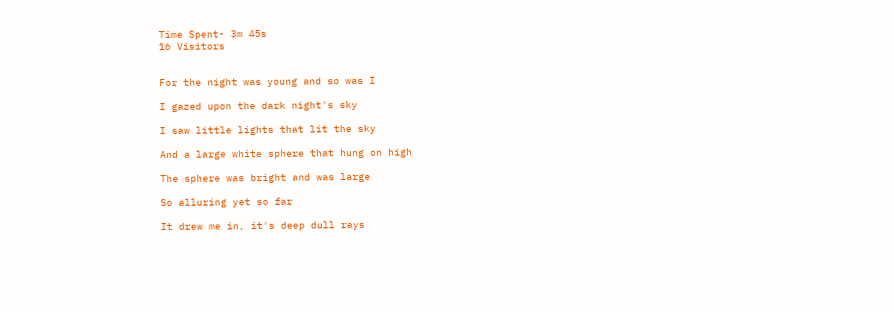Time Spent- 3m 45s
16 Visitors


For the night was young and so was I

I gazed upon the dark night's sky

I saw little lights that lit the sky

And a large white sphere that hung on high

The sphere was bright and was large

So alluring yet so far

It drew me in, it's deep dull rays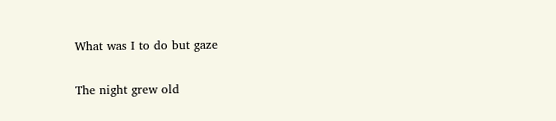What was I to do but gaze

The night grew old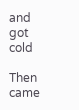and got cold

Then came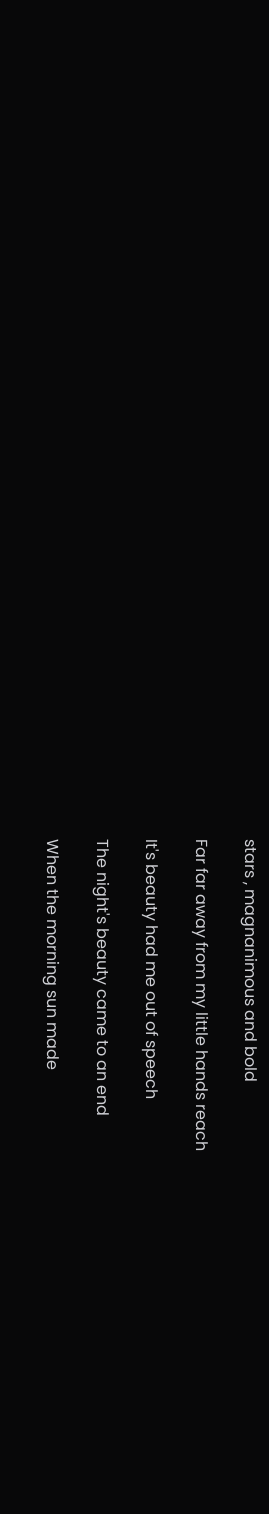stars , magnanimous and bold

Far far away from my little hands reach

It's beauty had me out of speech

The night's beauty came to an end

When the morning sun made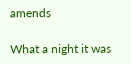amends

What a night it was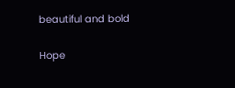beautiful and bold

Hope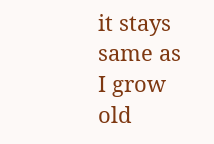it stays same as I grow old